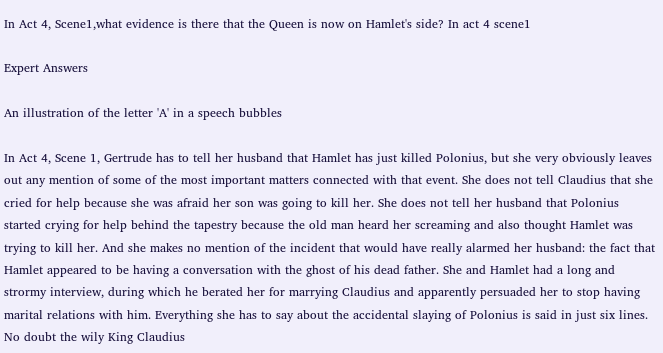In Act 4, Scene1,what evidence is there that the Queen is now on Hamlet's side? In act 4 scene1

Expert Answers

An illustration of the letter 'A' in a speech bubbles

In Act 4, Scene 1, Gertrude has to tell her husband that Hamlet has just killed Polonius, but she very obviously leaves out any mention of some of the most important matters connected with that event. She does not tell Claudius that she cried for help because she was afraid her son was going to kill her. She does not tell her husband that Polonius started crying for help behind the tapestry because the old man heard her screaming and also thought Hamlet was trying to kill her. And she makes no mention of the incident that would have really alarmed her husband: the fact that Hamlet appeared to be having a conversation with the ghost of his dead father. She and Hamlet had a long and strormy interview, during which he berated her for marrying Claudius and apparently persuaded her to stop having marital relations with him. Everything she has to say about the accidental slaying of Polonius is said in just six lines. No doubt the wily King Claudius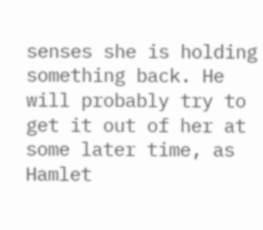senses she is holding something back. He will probably try to get it out of her at some later time, as Hamlet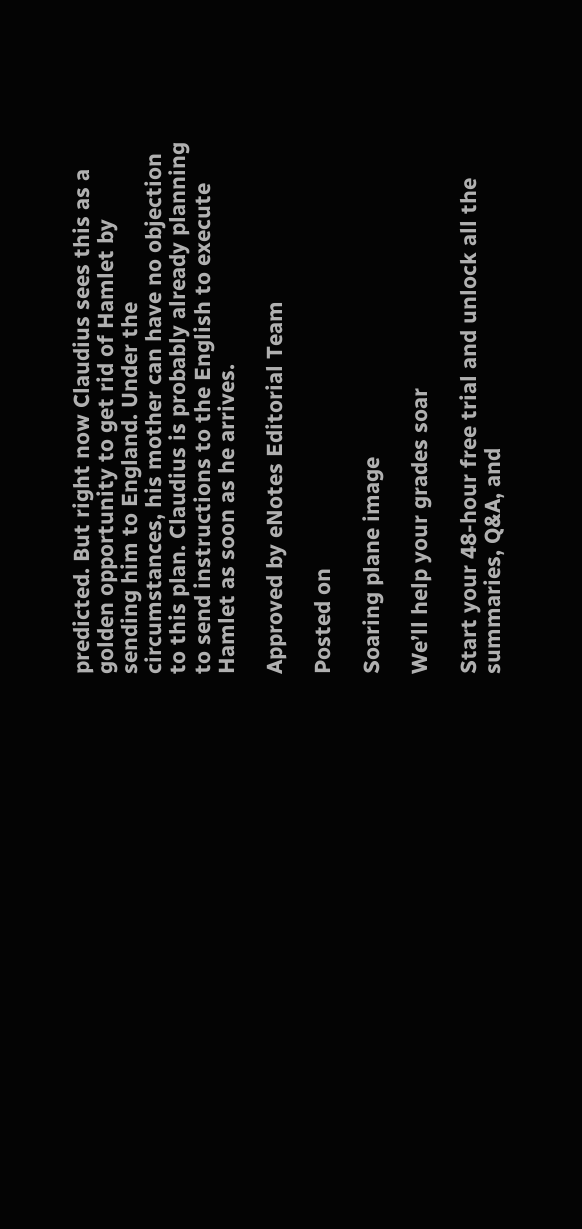predicted. But right now Claudius sees this as a golden opportunity to get rid of Hamlet by sending him to England. Under the circumstances, his mother can have no objection to this plan. Claudius is probably already planning to send instructions to the English to execute Hamlet as soon as he arrives.

Approved by eNotes Editorial Team

Posted on

Soaring plane image

We’ll help your grades soar

Start your 48-hour free trial and unlock all the summaries, Q&A, and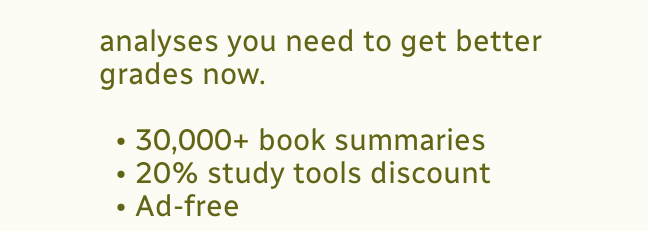analyses you need to get better grades now.

  • 30,000+ book summaries
  • 20% study tools discount
  • Ad-free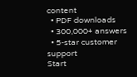content
  • PDF downloads
  • 300,000+ answers
  • 5-star customer support
Start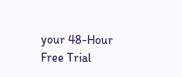your 48-Hour Free Trial